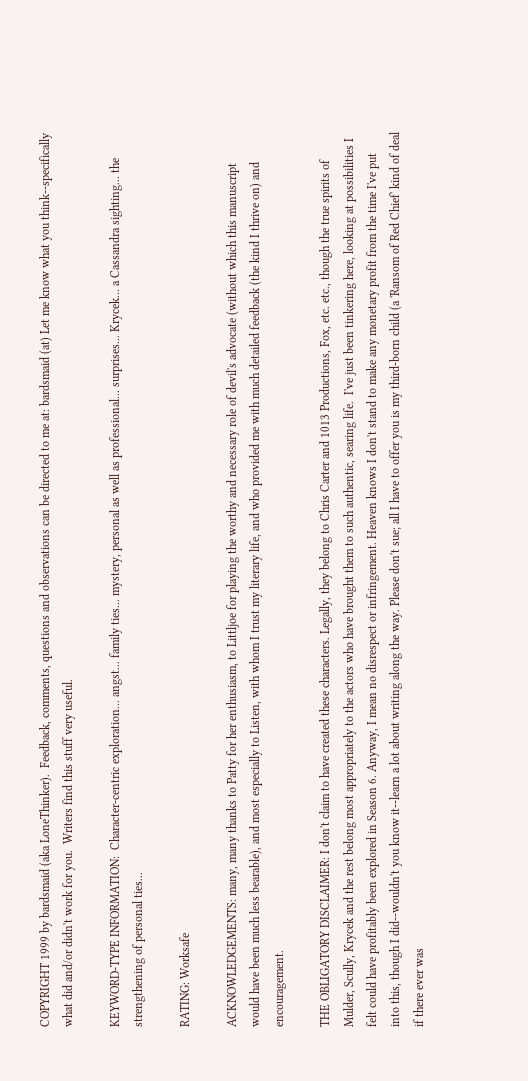COPYRIGHT 1999 by bardsmaid (aka LoneThinker).  Feedback, comments, questions and observations can be directed to me at: bardsmaid (at) Let me know what you think--specifically what did and/or didn't work for you.  Writers find this stuff very useful.

KEYWORD-TYPE INFORMATION:  Character-centric exploration... angst... family ties... mystery, personal as well as professional... surprises... Krycek... a Cassandra sighting... the strengthening of personal ties...

RATING: Worksafe

ACKNOWLEDGEMENTS: many, many thanks to Patty for her enthusiasm, to Littljoe for playing the worthy and necessary role of devil's advocate (without which this manuscript would have been much less bearable), and most especially to Listen, with whom I trust my literary life, and who provided me with much detailed feedback (the kind I thrive on) and encouragement.

THE OBLIGATORY DISCLAIMER: I don't claim to have created these characters. Legally, they belong to Chris Carter and 1013 Productions, Fox, etc. etc., though the true spirits of Mulder, Scully, Krycek and the rest belong most appropriately to the actors who have brought them to such authentic, searing life.  I've just been tinkering here, looking at possibilities I felt could have profitably been explored in Season 6. Anyway, I mean no disrespect or infringement. Heaven knows I don't stand to make any monetary profit from the time I've put into this, though I did--wouldn't you know it--learn a lot about writing along the way. Please don't sue; all I have to offer you is my third-born child (a 'Ransom of Red Chief' kind of deal if there ever was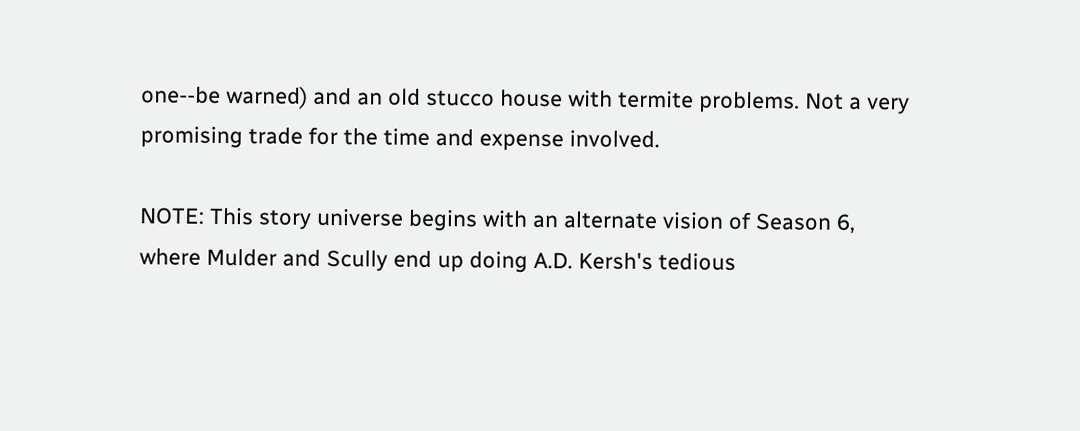one--be warned) and an old stucco house with termite problems. Not a very promising trade for the time and expense involved.

NOTE: This story universe begins with an alternate vision of Season 6, where Mulder and Scully end up doing A.D. Kersh's tedious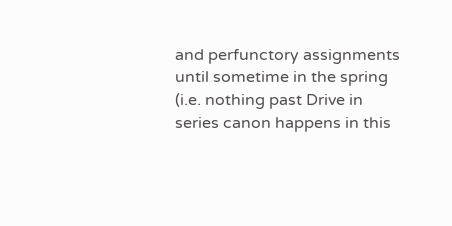and perfunctory assignments until sometime in the spring (i.e. nothing past Drive in series canon happens in this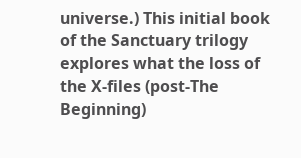universe.) This initial book of the Sanctuary trilogy explores what the loss of the X-files (post-The Beginning)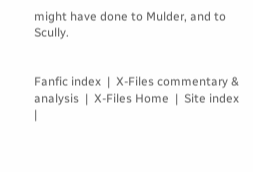might have done to Mulder, and to Scully.


Fanfic index  |  X-Files commentary & analysis  |  X-Files Home  |  Site index  |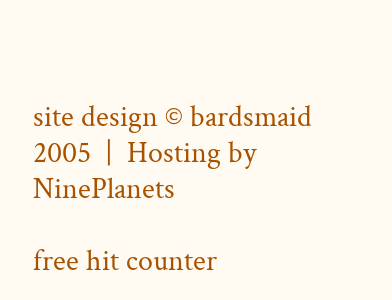site design © bardsmaid 2005  |  Hosting by NinePlanets

free hit counter